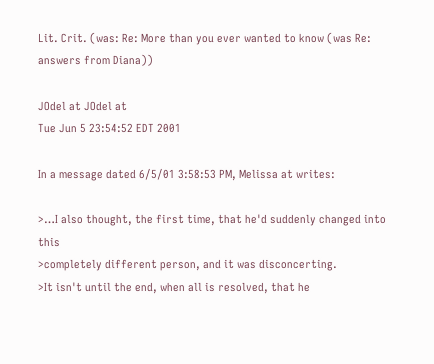Lit. Crit. (was: Re: More than you ever wanted to know (was Re: answers from Diana))

JOdel at JOdel at
Tue Jun 5 23:54:52 EDT 2001

In a message dated 6/5/01 3:58:53 PM, Melissa at writes:

>…I also thought, the first time, that he'd suddenly changed into this
>completely different person, and it was disconcerting.
>It isn't until the end, when all is resolved, that he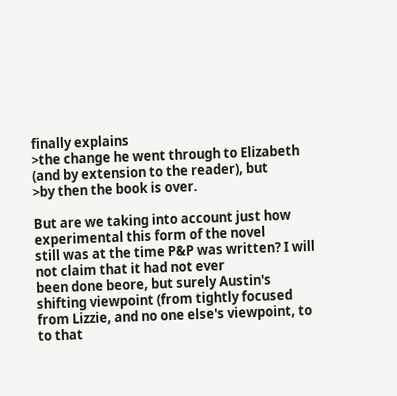finally explains
>the change he went through to Elizabeth (and by extension to the reader), but
>by then the book is over.

But are we taking into account just how experimental this form of the novel
still was at the time P&P was written? I will not claim that it had not ever
been done beore, but surely Austin's shifting viewpoint (from tightly focused
from Lizzie, and no one else's viewpoint, to to that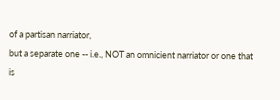of a partisan narriator,
but a separate one -- i.e., NOT an omnicient narriator or one that is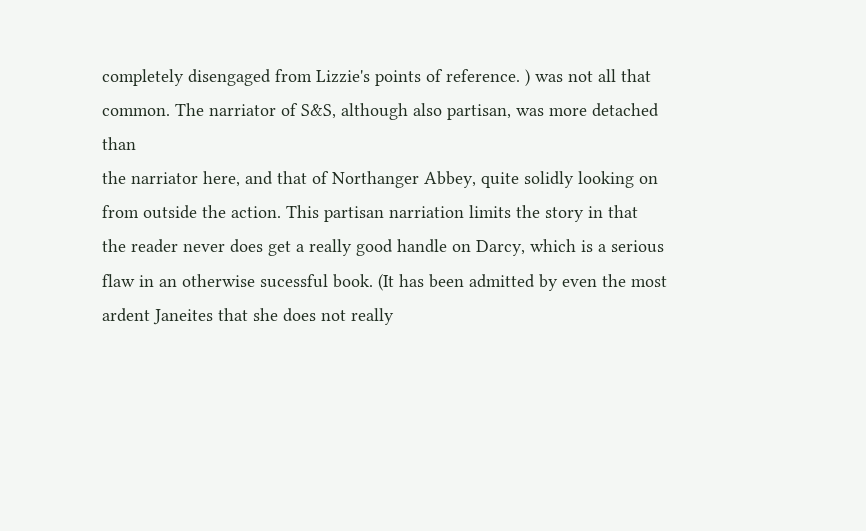completely disengaged from Lizzie's points of reference. ) was not all that
common. The narriator of S&S, although also partisan, was more detached than
the narriator here, and that of Northanger Abbey, quite solidly looking on
from outside the action. This partisan narriation limits the story in that
the reader never does get a really good handle on Darcy, which is a serious
flaw in an otherwise sucessful book. (It has been admitted by even the most
ardent Janeites that she does not really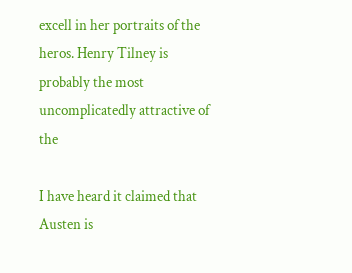excell in her portraits of the
heros. Henry Tilney is probably the most uncomplicatedly attractive of the

I have heard it claimed that Austen is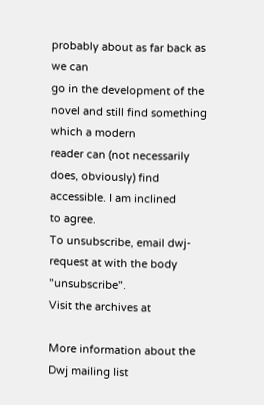probably about as far back as we can
go in the development of the novel and still find something which a modern
reader can (not necessarily does, obviously) find accessible. I am inclined
to agree.
To unsubscribe, email dwj-request at with the body "unsubscribe".
Visit the archives at

More information about the Dwj mailing list